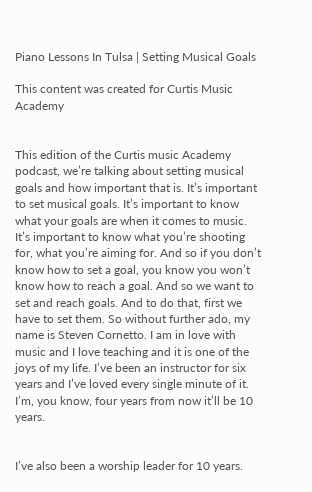Piano Lessons In Tulsa | Setting Musical Goals

This content was created for Curtis Music Academy


This edition of the Curtis music Academy podcast, we’re talking about setting musical goals and how important that is. It’s important to set musical goals. It’s important to know what your goals are when it comes to music. It’s important to know what you’re shooting for, what you’re aiming for. And so if you don’t know how to set a goal, you know you won’t know how to reach a goal. And so we want to set and reach goals. And to do that, first we have to set them. So without further ado, my name is Steven Cornetto. I am in love with music and I love teaching and it is one of the joys of my life. I’ve been an instructor for six years and I’ve loved every single minute of it. I’m, you know, four years from now it’ll be 10 years.


I’ve also been a worship leader for 10 years.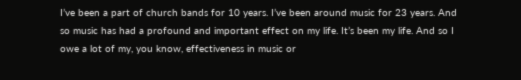I’ve been a part of church bands for 10 years. I’ve been around music for 23 years. And so music has had a profound and important effect on my life. It’s been my life. And so I owe a lot of my, you know, effectiveness in music or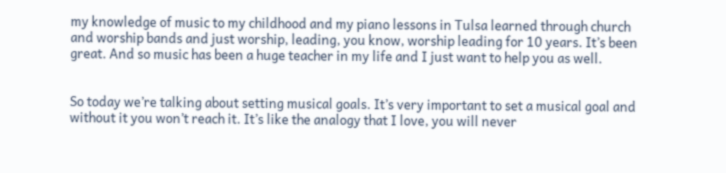my knowledge of music to my childhood and my piano lessons in Tulsa learned through church and worship bands and just worship, leading, you know, worship leading for 10 years. It’s been great. And so music has been a huge teacher in my life and I just want to help you as well.


So today we’re talking about setting musical goals. It’s very important to set a musical goal and without it you won’t reach it. It’s like the analogy that I love, you will never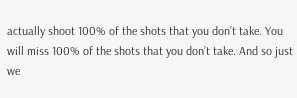actually shoot 100% of the shots that you don’t take. You will miss 100% of the shots that you don’t take. And so just we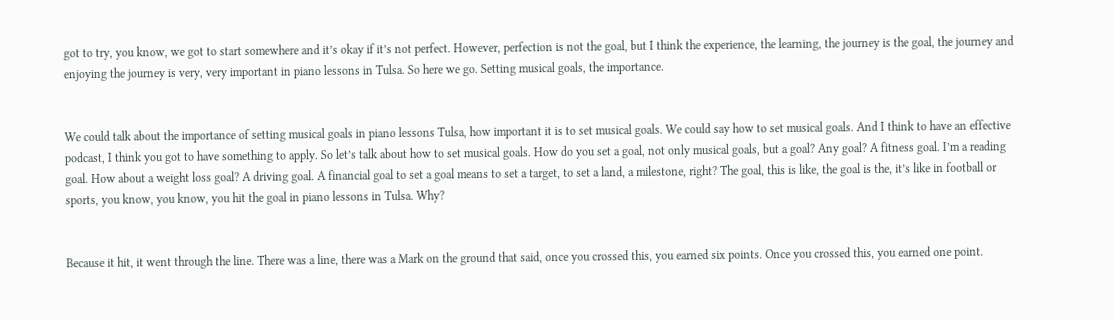got to try, you know, we got to start somewhere and it’s okay if it’s not perfect. However, perfection is not the goal, but I think the experience, the learning, the journey is the goal, the journey and enjoying the journey is very, very important in piano lessons in Tulsa. So here we go. Setting musical goals, the importance.


We could talk about the importance of setting musical goals in piano lessons Tulsa, how important it is to set musical goals. We could say how to set musical goals. And I think to have an effective podcast, I think you got to have something to apply. So let’s talk about how to set musical goals. How do you set a goal, not only musical goals, but a goal? Any goal? A fitness goal. I’m a reading goal. How about a weight loss goal? A driving goal. A financial goal to set a goal means to set a target, to set a land, a milestone, right? The goal, this is like, the goal is the, it’s like in football or sports, you know, you know, you hit the goal in piano lessons in Tulsa. Why?


Because it hit, it went through the line. There was a line, there was a Mark on the ground that said, once you crossed this, you earned six points. Once you crossed this, you earned one point.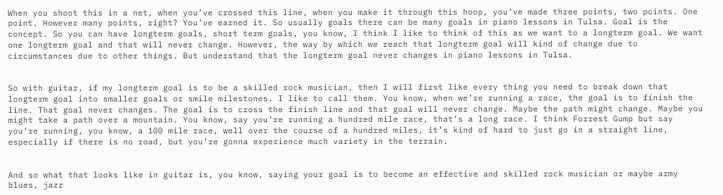When you shoot this in a net, when you’ve crossed this line, when you make it through this hoop, you’ve made three points, two points. One point. However many points, right? You’ve earned it. So usually goals there can be many goals in piano lessons in Tulsa. Goal is the concept. So you can have longterm goals, short term goals, you know, I think I like to think of this as we want to a longterm goal. We want one longterm goal and that will never change. However, the way by which we reach that longterm goal will kind of change due to circumstances due to other things. But understand that the longterm goal never changes in piano lessons in Tulsa.


So with guitar, if my longterm goal is to be a skilled rock musician, then I will first like every thing you need to break down that longterm goal into smaller goals or smile milestones. I like to call them. You know, when we’re running a race, the goal is to finish the line. That goal never changes. The goal is to cross the finish line and that goal will never change. Maybe the path might change. Maybe you might take a path over a mountain. You know, say you’re running a hundred mile race, that’s a long race. I think Forrest Gump but say you’re running, you know, a 100 mile race, well over the course of a hundred miles, it’s kind of hard to just go in a straight line, especially if there is no road, but you’re gonna experience much variety in the terrain.


And so what that looks like in guitar is, you know, saying your goal is to become an effective and skilled rock musician or maybe army blues, jazz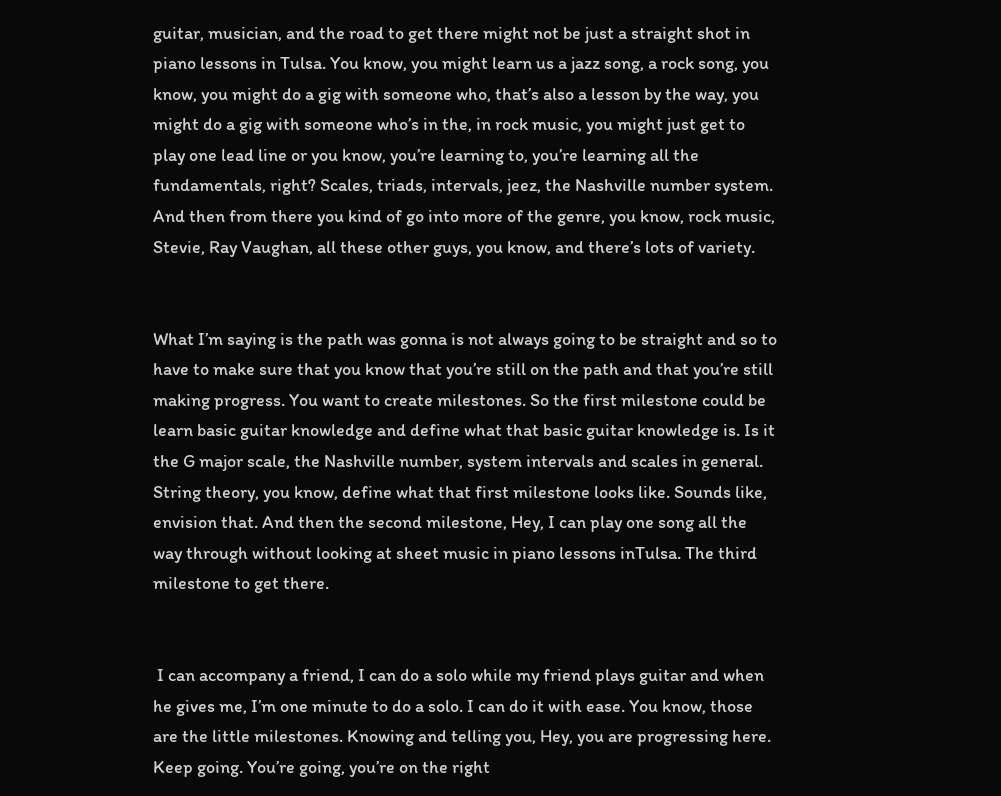guitar, musician, and the road to get there might not be just a straight shot in piano lessons in Tulsa. You know, you might learn us a jazz song, a rock song, you know, you might do a gig with someone who, that’s also a lesson by the way, you might do a gig with someone who’s in the, in rock music, you might just get to play one lead line or you know, you’re learning to, you’re learning all the fundamentals, right? Scales, triads, intervals, jeez, the Nashville number system. And then from there you kind of go into more of the genre, you know, rock music, Stevie, Ray Vaughan, all these other guys, you know, and there’s lots of variety.


What I’m saying is the path was gonna is not always going to be straight and so to have to make sure that you know that you’re still on the path and that you’re still making progress. You want to create milestones. So the first milestone could be learn basic guitar knowledge and define what that basic guitar knowledge is. Is it the G major scale, the Nashville number, system intervals and scales in general. String theory, you know, define what that first milestone looks like. Sounds like, envision that. And then the second milestone, Hey, I can play one song all the way through without looking at sheet music in piano lessons inTulsa. The third milestone to get there.


 I can accompany a friend, I can do a solo while my friend plays guitar and when he gives me, I’m one minute to do a solo. I can do it with ease. You know, those are the little milestones. Knowing and telling you, Hey, you are progressing here. Keep going. You’re going, you’re on the right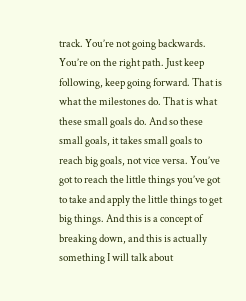track. You’re not going backwards. You’re on the right path. Just keep following, keep going forward. That is what the milestones do. That is what these small goals do. And so these small goals, it takes small goals to reach big goals, not vice versa. You’ve got to reach the little things you’ve got to take and apply the little things to get big things. And this is a concept of breaking down, and this is actually something I will talk about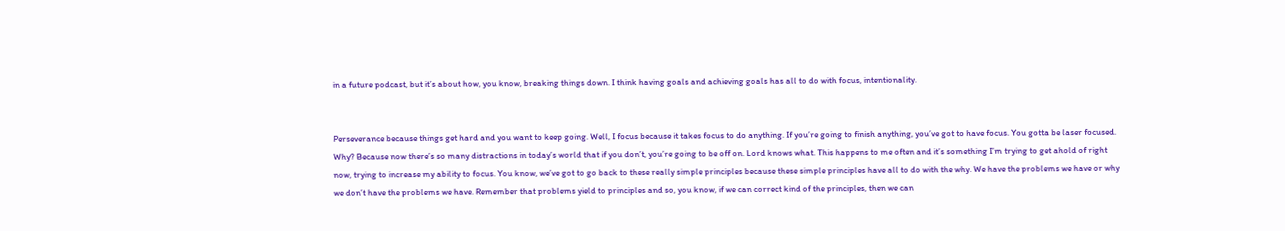in a future podcast, but it’s about how, you know, breaking things down. I think having goals and achieving goals has all to do with focus, intentionality.


Perseverance because things get hard and you want to keep going. Well, I focus because it takes focus to do anything. If you’re going to finish anything, you’ve got to have focus. You gotta be laser focused. Why? Because now there’s so many distractions in today’s world that if you don’t, you’re going to be off on. Lord knows what. This happens to me often and it’s something I’m trying to get ahold of right now, trying to increase my ability to focus. You know, we’ve got to go back to these really simple principles because these simple principles have all to do with the why. We have the problems we have or why we don’t have the problems we have. Remember that problems yield to principles and so, you know, if we can correct kind of the principles, then we can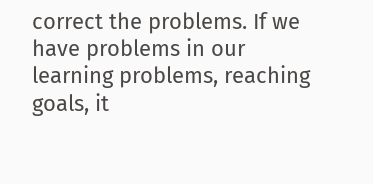correct the problems. If we have problems in our learning problems, reaching goals, it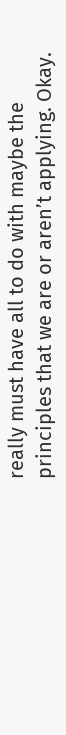really must have all to do with maybe the principles that we are or aren’t applying. Okay.